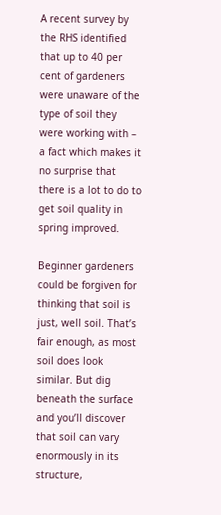A recent survey by the RHS identified that up to 40 per cent of gardeners were unaware of the type of soil they were working with – a fact which makes it no surprise that there is a lot to do to get soil quality in spring improved.

Beginner gardeners could be forgiven for thinking that soil is just, well soil. That’s fair enough, as most soil does look similar. But dig beneath the surface and you’ll discover that soil can vary enormously in its structure,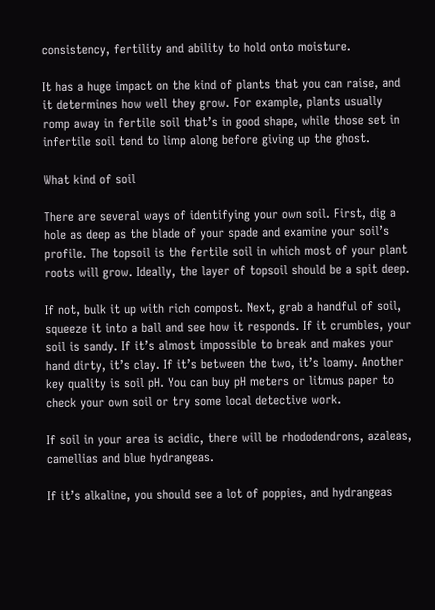consistency, fertility and ability to hold onto moisture.

It has a huge impact on the kind of plants that you can raise, and it determines how well they grow. For example, plants usually romp away in fertile soil that’s in good shape, while those set in infertile soil tend to limp along before giving up the ghost.

What kind of soil

There are several ways of identifying your own soil. First, dig a hole as deep as the blade of your spade and examine your soil’s profile. The topsoil is the fertile soil in which most of your plant roots will grow. Ideally, the layer of topsoil should be a spit deep.

If not, bulk it up with rich compost. Next, grab a handful of soil, squeeze it into a ball and see how it responds. If it crumbles, your soil is sandy. If it’s almost impossible to break and makes your hand dirty, it’s clay. If it’s between the two, it’s loamy. Another key quality is soil pH. You can buy pH meters or litmus paper to check your own soil or try some local detective work.

If soil in your area is acidic, there will be rhododendrons, azaleas, camellias and blue hydrangeas.

If it’s alkaline, you should see a lot of poppies, and hydrangeas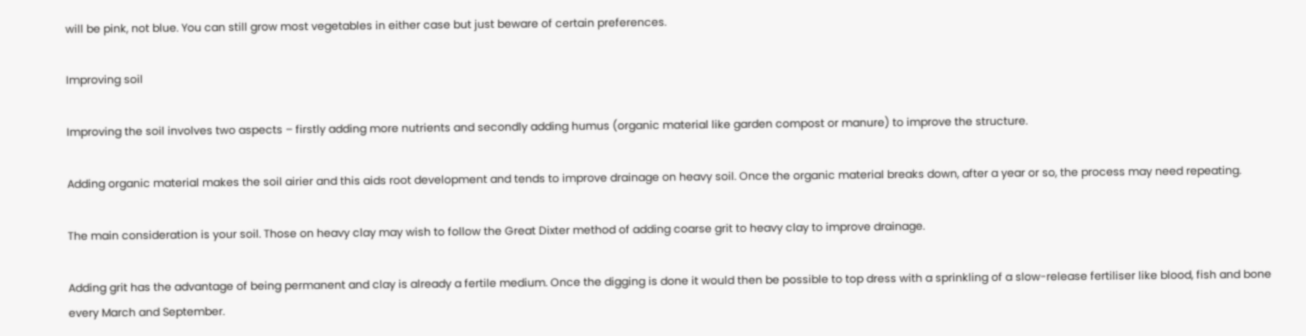will be pink, not blue. You can still grow most vegetables in either case but just beware of certain preferences.

Improving soil

Improving the soil involves two aspects – firstly adding more nutrients and secondly adding humus (organic material like garden compost or manure) to improve the structure.

Adding organic material makes the soil airier and this aids root development and tends to improve drainage on heavy soil. Once the organic material breaks down, after a year or so, the process may need repeating.

The main consideration is your soil. Those on heavy clay may wish to follow the Great Dixter method of adding coarse grit to heavy clay to improve drainage.

Adding grit has the advantage of being permanent and clay is already a fertile medium. Once the digging is done it would then be possible to top dress with a sprinkling of a slow-release fertiliser like blood, fish and bone every March and September.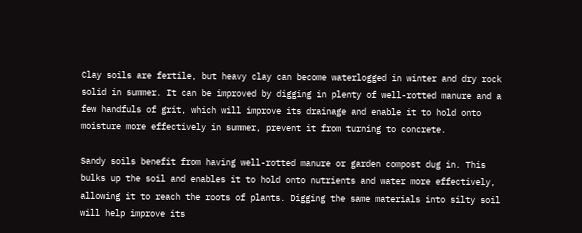Clay soils are fertile, but heavy clay can become waterlogged in winter and dry rock solid in summer. It can be improved by digging in plenty of well-rotted manure and a few handfuls of grit, which will improve its drainage and enable it to hold onto moisture more effectively in summer, prevent it from turning to concrete.

Sandy soils benefit from having well-rotted manure or garden compost dug in. This bulks up the soil and enables it to hold onto nutrients and water more effectively, allowing it to reach the roots of plants. Digging the same materials into silty soil will help improve its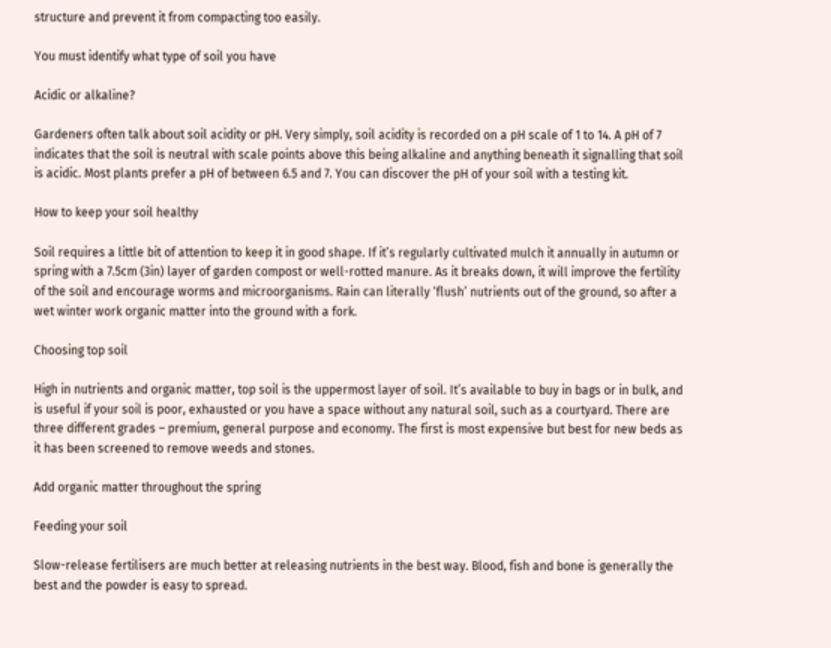structure and prevent it from compacting too easily.

You must identify what type of soil you have

Acidic or alkaline?

Gardeners often talk about soil acidity or pH. Very simply, soil acidity is recorded on a pH scale of 1 to 14. A pH of 7 indicates that the soil is neutral with scale points above this being alkaline and anything beneath it signalling that soil is acidic. Most plants prefer a pH of between 6.5 and 7. You can discover the pH of your soil with a testing kit.

How to keep your soil healthy

Soil requires a little bit of attention to keep it in good shape. If it’s regularly cultivated mulch it annually in autumn or spring with a 7.5cm (3in) layer of garden compost or well-rotted manure. As it breaks down, it will improve the fertility of the soil and encourage worms and microorganisms. Rain can literally ‘flush’ nutrients out of the ground, so after a wet winter work organic matter into the ground with a fork.

Choosing top soil

High in nutrients and organic matter, top soil is the uppermost layer of soil. It’s available to buy in bags or in bulk, and is useful if your soil is poor, exhausted or you have a space without any natural soil, such as a courtyard. There are three different grades – premium, general purpose and economy. The first is most expensive but best for new beds as it has been screened to remove weeds and stones.

Add organic matter throughout the spring

Feeding your soil

Slow-release fertilisers are much better at releasing nutrients in the best way. Blood, fish and bone is generally the best and the powder is easy to spread.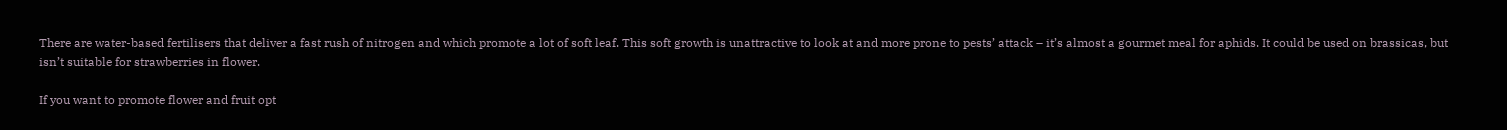There are water-based fertilisers that deliver a fast rush of nitrogen and which promote a lot of soft leaf. This soft growth is unattractive to look at and more prone to pests’ attack – it’s almost a gourmet meal for aphids. It could be used on brassicas, but isn’t suitable for strawberries in flower.

If you want to promote flower and fruit opt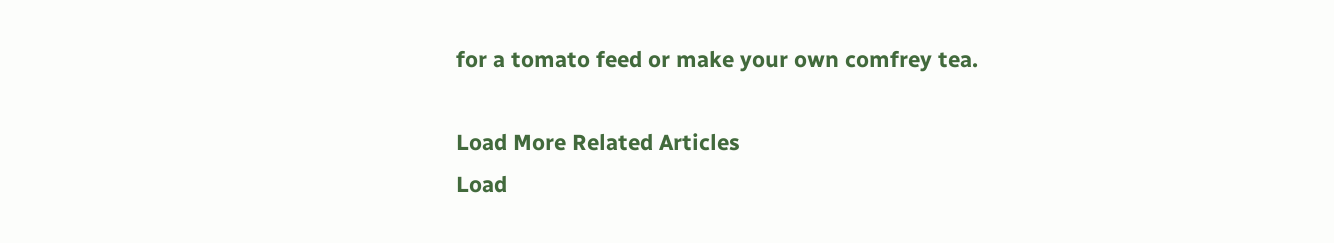for a tomato feed or make your own comfrey tea.

Load More Related Articles
Load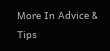More In Advice & Tips